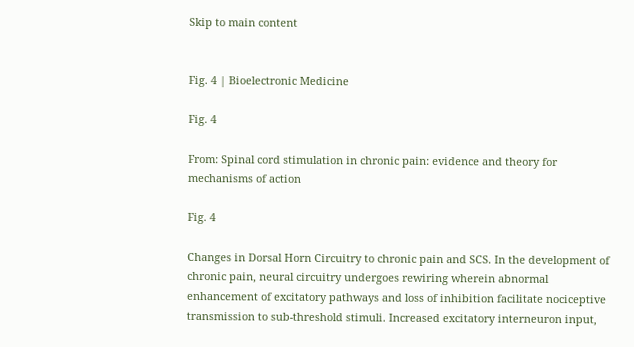Skip to main content


Fig. 4 | Bioelectronic Medicine

Fig. 4

From: Spinal cord stimulation in chronic pain: evidence and theory for mechanisms of action

Fig. 4

Changes in Dorsal Horn Circuitry to chronic pain and SCS. In the development of chronic pain, neural circuitry undergoes rewiring wherein abnormal enhancement of excitatory pathways and loss of inhibition facilitate nociceptive transmission to sub-threshold stimuli. Increased excitatory interneuron input,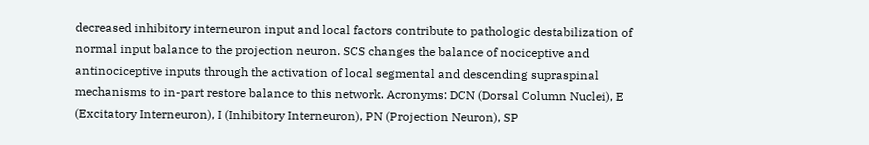decreased inhibitory interneuron input and local factors contribute to pathologic destabilization of normal input balance to the projection neuron. SCS changes the balance of nociceptive and antinociceptive inputs through the activation of local segmental and descending supraspinal mechanisms to in-part restore balance to this network. Acronyms: DCN (Dorsal Column Nuclei), E (Excitatory Interneuron), I (Inhibitory Interneuron), PN (Projection Neuron), SP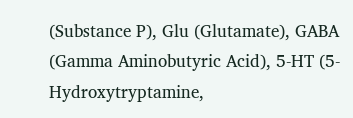(Substance P), Glu (Glutamate), GABA (Gamma Aminobutyric Acid), 5-HT (5-Hydroxytryptamine,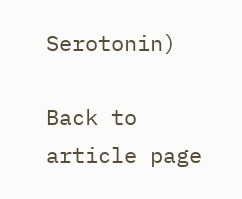Serotonin)

Back to article page